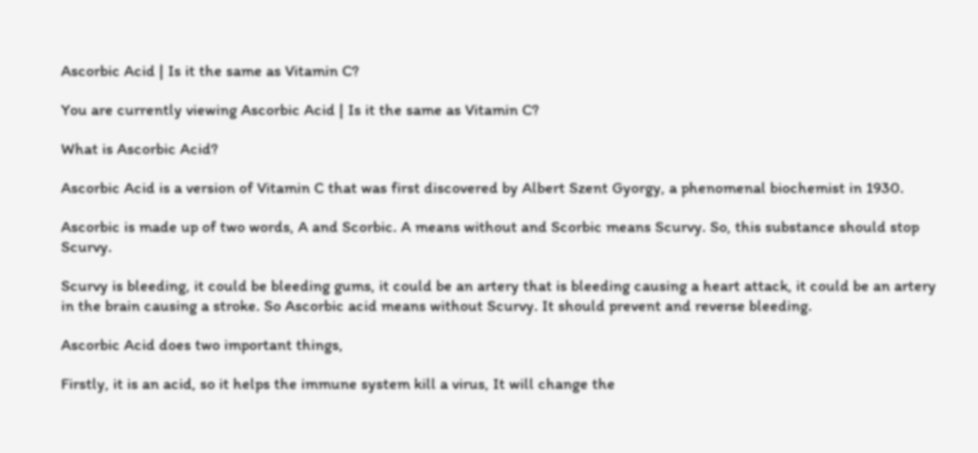Ascorbic Acid | Is it the same as Vitamin C?

You are currently viewing Ascorbic Acid | Is it the same as Vitamin C?

What is Ascorbic Acid?

Ascorbic Acid is a version of Vitamin C that was first discovered by Albert Szent Gyorgy, a phenomenal biochemist in 1930.

Ascorbic is made up of two words, A and Scorbic. A means without and Scorbic means Scurvy. So, this substance should stop Scurvy.

Scurvy is bleeding, it could be bleeding gums, it could be an artery that is bleeding causing a heart attack, it could be an artery in the brain causing a stroke. So Ascorbic acid means without Scurvy. It should prevent and reverse bleeding.

Ascorbic Acid does two important things,

Firstly, it is an acid, so it helps the immune system kill a virus, It will change the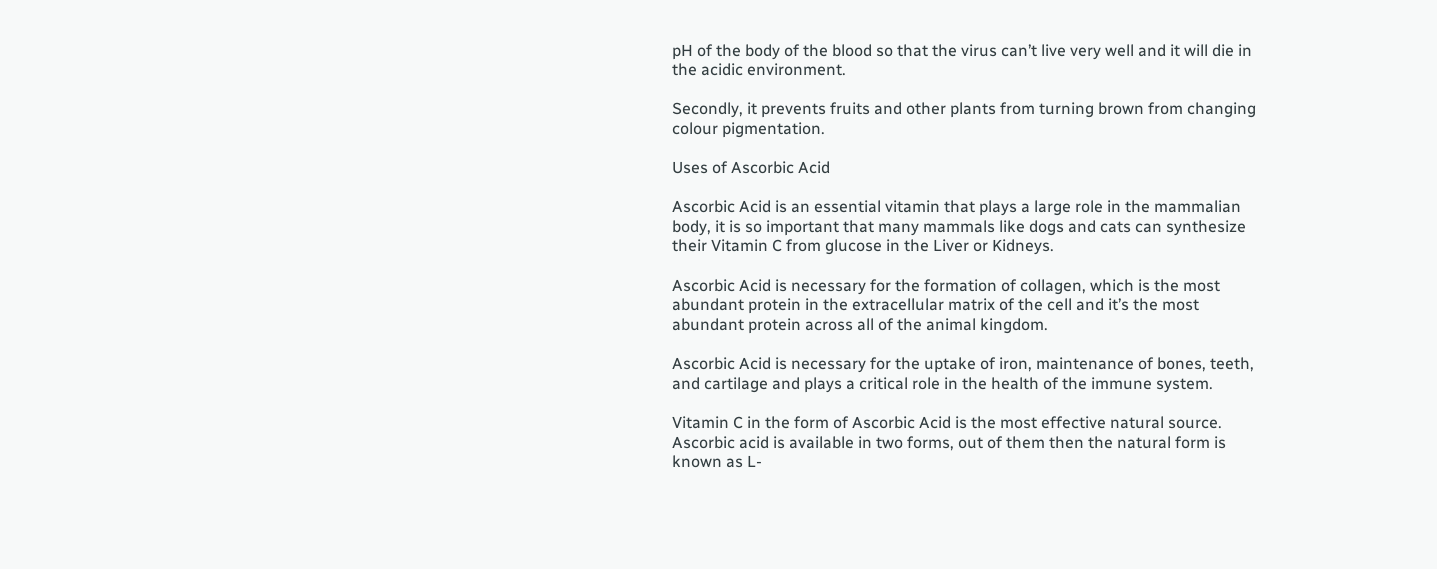pH of the body of the blood so that the virus can’t live very well and it will die in the acidic environment.

Secondly, it prevents fruits and other plants from turning brown from changing colour pigmentation.

Uses of Ascorbic Acid

Ascorbic Acid is an essential vitamin that plays a large role in the mammalian body, it is so important that many mammals like dogs and cats can synthesize their Vitamin C from glucose in the Liver or Kidneys.

Ascorbic Acid is necessary for the formation of collagen, which is the most abundant protein in the extracellular matrix of the cell and it’s the most abundant protein across all of the animal kingdom.

Ascorbic Acid is necessary for the uptake of iron, maintenance of bones, teeth, and cartilage and plays a critical role in the health of the immune system.

Vitamin C in the form of Ascorbic Acid is the most effective natural source. Ascorbic acid is available in two forms, out of them then the natural form is known as L-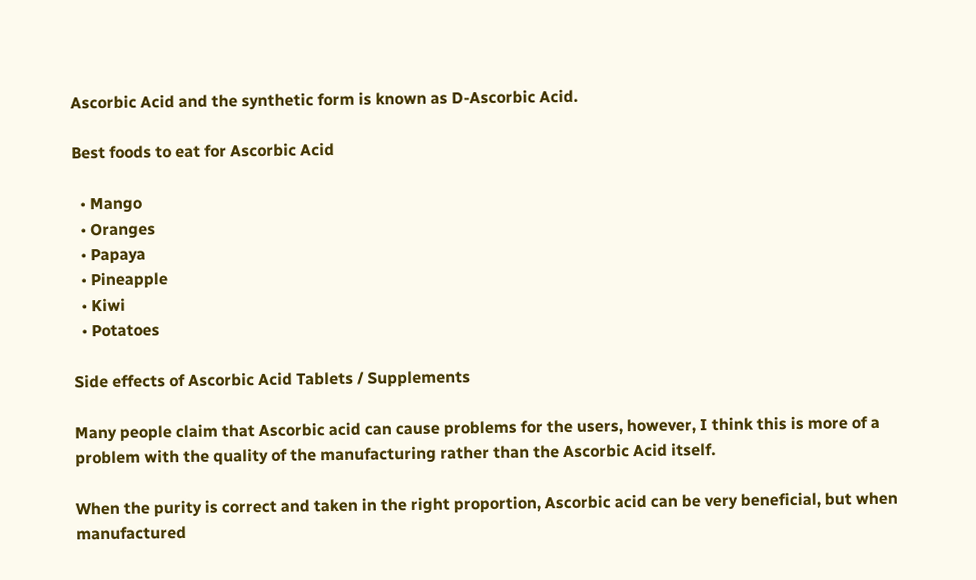Ascorbic Acid and the synthetic form is known as D-Ascorbic Acid.

Best foods to eat for Ascorbic Acid

  • Mango
  • Oranges
  • Papaya
  • Pineapple
  • Kiwi
  • Potatoes

Side effects of Ascorbic Acid Tablets / Supplements

Many people claim that Ascorbic acid can cause problems for the users, however, I think this is more of a problem with the quality of the manufacturing rather than the Ascorbic Acid itself.

When the purity is correct and taken in the right proportion, Ascorbic acid can be very beneficial, but when manufactured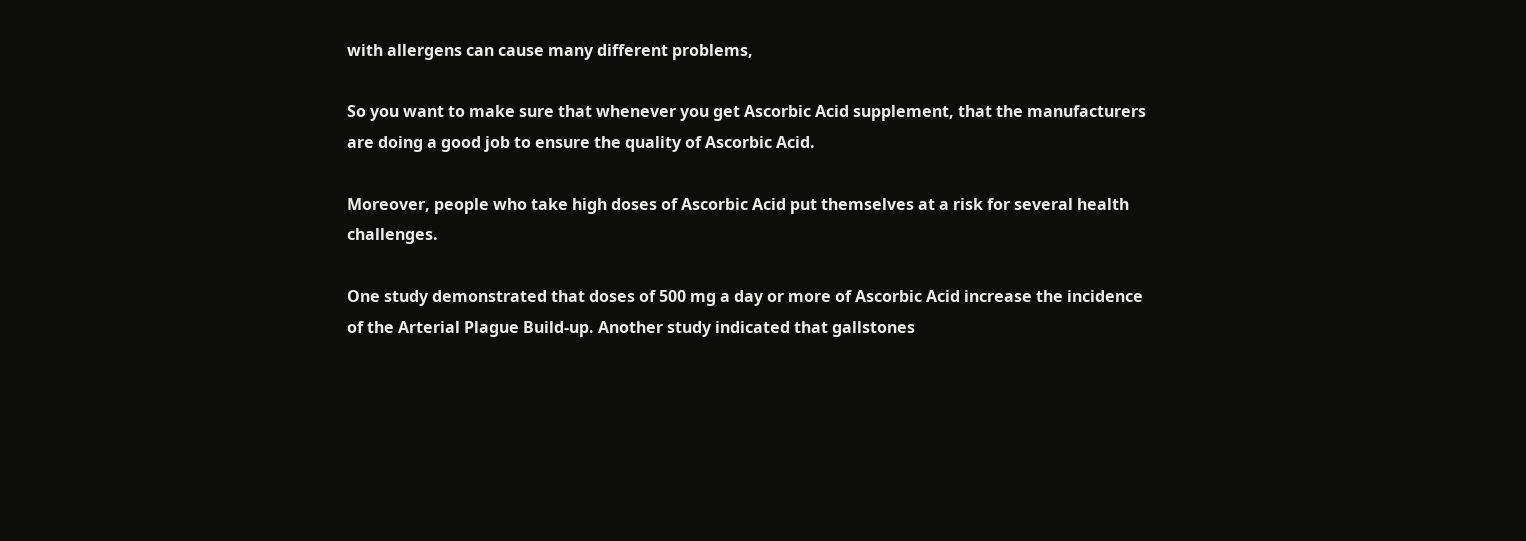with allergens can cause many different problems,

So you want to make sure that whenever you get Ascorbic Acid supplement, that the manufacturers are doing a good job to ensure the quality of Ascorbic Acid.

Moreover, people who take high doses of Ascorbic Acid put themselves at a risk for several health challenges.

One study demonstrated that doses of 500 mg a day or more of Ascorbic Acid increase the incidence of the Arterial Plague Build-up. Another study indicated that gallstones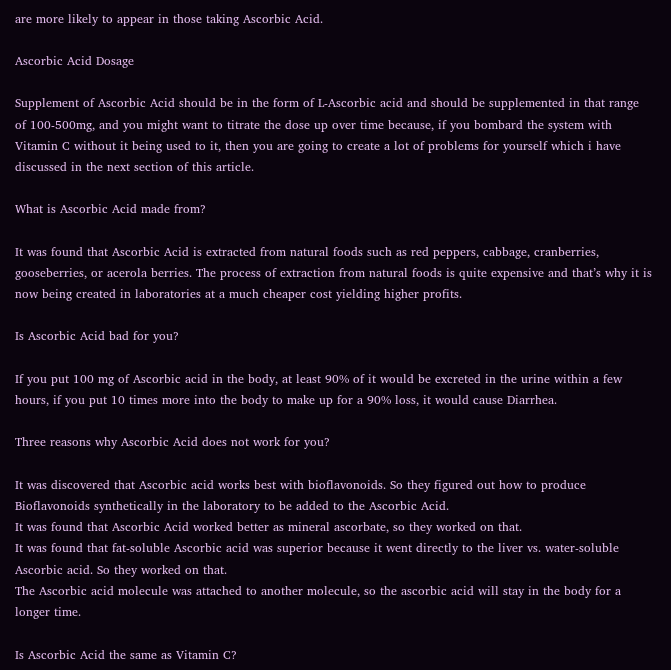are more likely to appear in those taking Ascorbic Acid.

Ascorbic Acid Dosage

Supplement of Ascorbic Acid should be in the form of L-Ascorbic acid and should be supplemented in that range of 100-500mg, and you might want to titrate the dose up over time because, if you bombard the system with Vitamin C without it being used to it, then you are going to create a lot of problems for yourself which i have discussed in the next section of this article.

What is Ascorbic Acid made from?

It was found that Ascorbic Acid is extracted from natural foods such as red peppers, cabbage, cranberries, gooseberries, or acerola berries. The process of extraction from natural foods is quite expensive and that’s why it is now being created in laboratories at a much cheaper cost yielding higher profits.

Is Ascorbic Acid bad for you?

If you put 100 mg of Ascorbic acid in the body, at least 90% of it would be excreted in the urine within a few hours, if you put 10 times more into the body to make up for a 90% loss, it would cause Diarrhea.

Three reasons why Ascorbic Acid does not work for you?

It was discovered that Ascorbic acid works best with bioflavonoids. So they figured out how to produce Bioflavonoids synthetically in the laboratory to be added to the Ascorbic Acid.
It was found that Ascorbic Acid worked better as mineral ascorbate, so they worked on that.
It was found that fat-soluble Ascorbic acid was superior because it went directly to the liver vs. water-soluble Ascorbic acid. So they worked on that.
The Ascorbic acid molecule was attached to another molecule, so the ascorbic acid will stay in the body for a longer time.

Is Ascorbic Acid the same as Vitamin C?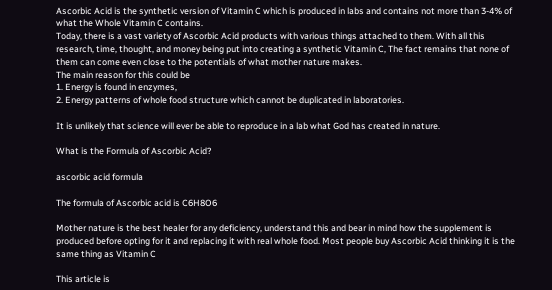Ascorbic Acid is the synthetic version of Vitamin C which is produced in labs and contains not more than 3-4% of what the Whole Vitamin C contains.
Today, there is a vast variety of Ascorbic Acid products with various things attached to them. With all this research, time, thought, and money being put into creating a synthetic Vitamin C, The fact remains that none of them can come even close to the potentials of what mother nature makes.
The main reason for this could be
1. Energy is found in enzymes,
2. Energy patterns of whole food structure which cannot be duplicated in laboratories.

It is unlikely that science will ever be able to reproduce in a lab what God has created in nature.

What is the Formula of Ascorbic Acid?

ascorbic acid formula

The formula of Ascorbic acid is C6H8O6

Mother nature is the best healer for any deficiency, understand this and bear in mind how the supplement is produced before opting for it and replacing it with real whole food. Most people buy Ascorbic Acid thinking it is the same thing as Vitamin C

This article is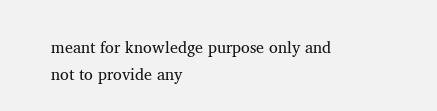meant for knowledge purpose only and not to provide any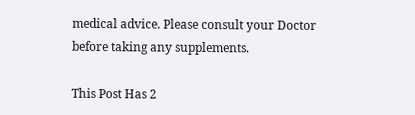medical advice. Please consult your Doctor before taking any supplements.

This Post Has 2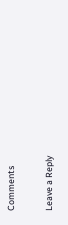Comments

Leave a Reply